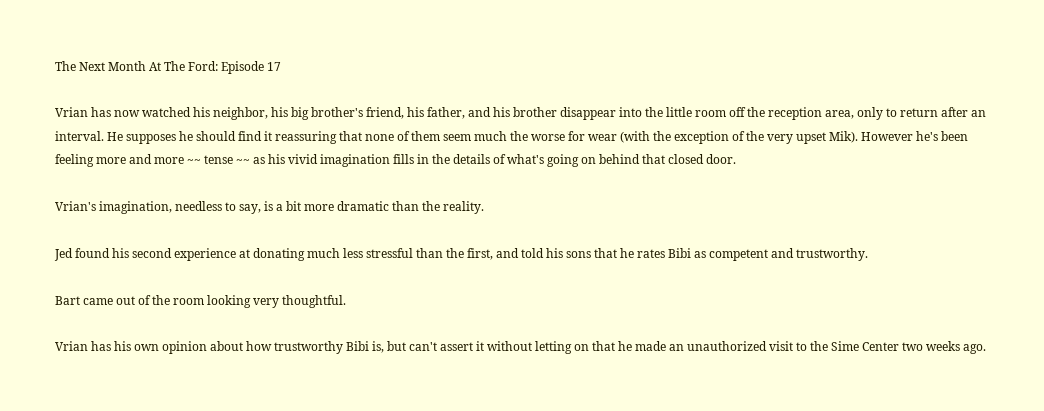The Next Month At The Ford: Episode 17

Vrian has now watched his neighbor, his big brother's friend, his father, and his brother disappear into the little room off the reception area, only to return after an interval. He supposes he should find it reassuring that none of them seem much the worse for wear (with the exception of the very upset Mik). However he's been feeling more and more ~~ tense ~~ as his vivid imagination fills in the details of what's going on behind that closed door.

Vrian's imagination, needless to say, is a bit more dramatic than the reality.

Jed found his second experience at donating much less stressful than the first, and told his sons that he rates Bibi as competent and trustworthy.

Bart came out of the room looking very thoughtful.

Vrian has his own opinion about how trustworthy Bibi is, but can't assert it without letting on that he made an unauthorized visit to the Sime Center two weeks ago.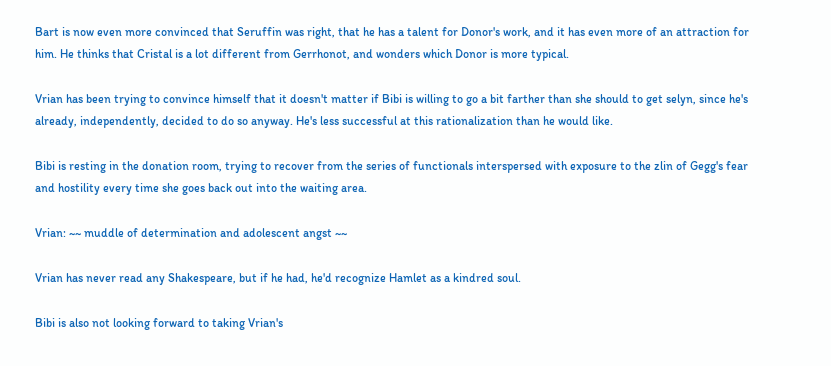Bart is now even more convinced that Seruffin was right, that he has a talent for Donor's work, and it has even more of an attraction for him. He thinks that Cristal is a lot different from Gerrhonot, and wonders which Donor is more typical.

Vrian has been trying to convince himself that it doesn't matter if Bibi is willing to go a bit farther than she should to get selyn, since he's already, independently, decided to do so anyway. He's less successful at this rationalization than he would like.

Bibi is resting in the donation room, trying to recover from the series of functionals interspersed with exposure to the zlin of Gegg's fear and hostility every time she goes back out into the waiting area.

Vrian: ~~ muddle of determination and adolescent angst ~~

Vrian has never read any Shakespeare, but if he had, he'd recognize Hamlet as a kindred soul.

Bibi is also not looking forward to taking Vrian's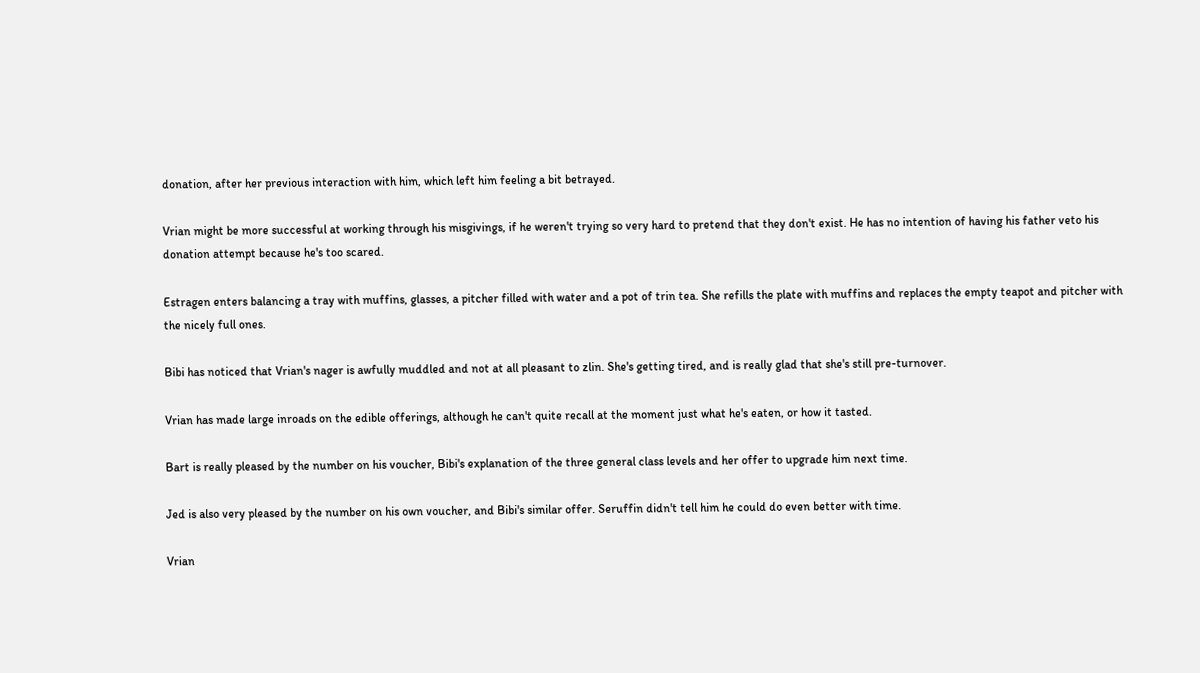donation, after her previous interaction with him, which left him feeling a bit betrayed.

Vrian might be more successful at working through his misgivings, if he weren't trying so very hard to pretend that they don't exist. He has no intention of having his father veto his donation attempt because he's too scared.

Estragen enters balancing a tray with muffins, glasses, a pitcher filled with water and a pot of trin tea. She refills the plate with muffins and replaces the empty teapot and pitcher with the nicely full ones.

Bibi has noticed that Vrian's nager is awfully muddled and not at all pleasant to zlin. She's getting tired, and is really glad that she's still pre-turnover.

Vrian has made large inroads on the edible offerings, although he can't quite recall at the moment just what he's eaten, or how it tasted.

Bart is really pleased by the number on his voucher, Bibi's explanation of the three general class levels and her offer to upgrade him next time.

Jed is also very pleased by the number on his own voucher, and Bibi's similar offer. Seruffin didn't tell him he could do even better with time.

Vrian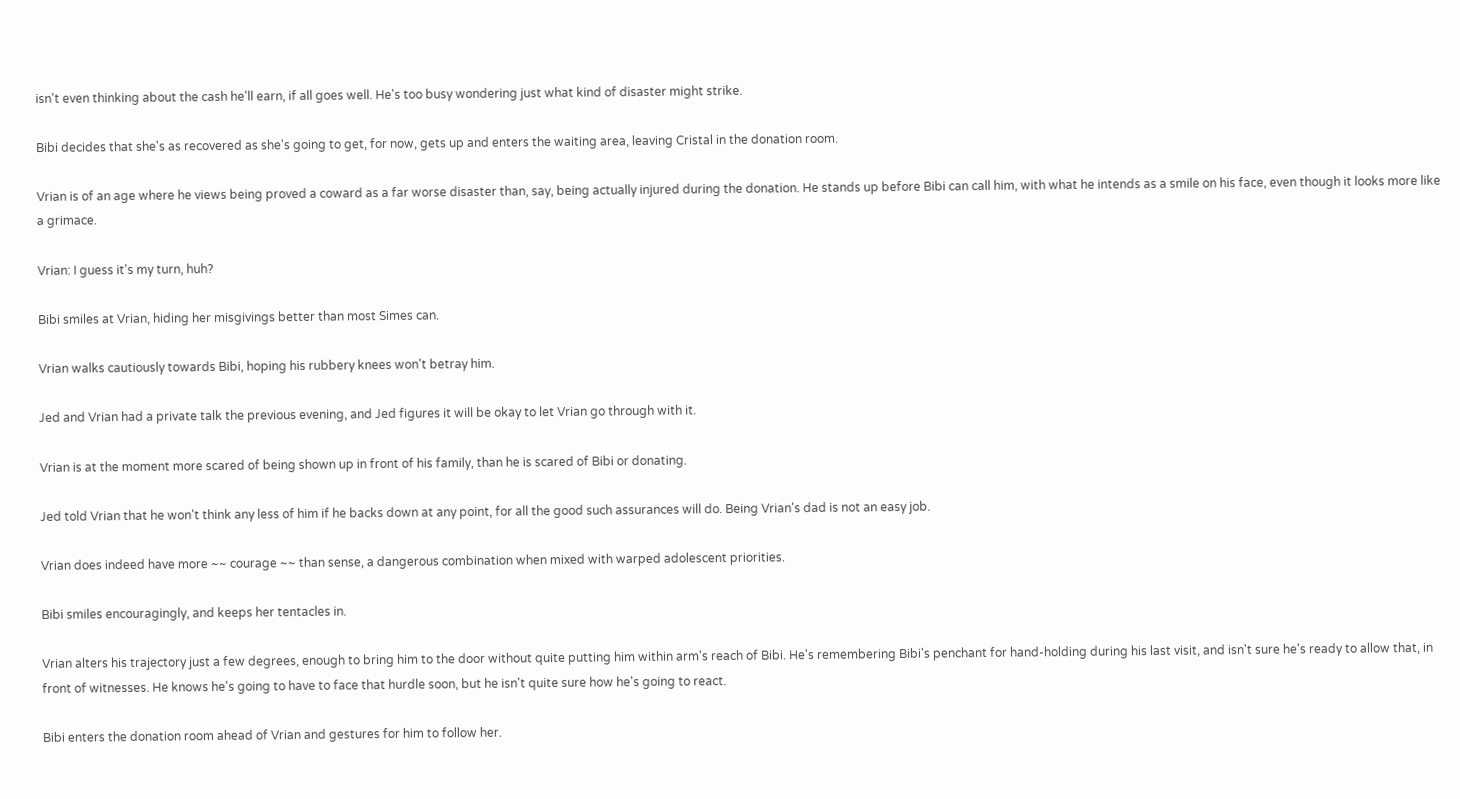isn't even thinking about the cash he'll earn, if all goes well. He's too busy wondering just what kind of disaster might strike.

Bibi decides that she's as recovered as she's going to get, for now, gets up and enters the waiting area, leaving Cristal in the donation room.

Vrian is of an age where he views being proved a coward as a far worse disaster than, say, being actually injured during the donation. He stands up before Bibi can call him, with what he intends as a smile on his face, even though it looks more like a grimace.

Vrian: I guess it's my turn, huh?

Bibi smiles at Vrian, hiding her misgivings better than most Simes can.

Vrian walks cautiously towards Bibi, hoping his rubbery knees won't betray him.

Jed and Vrian had a private talk the previous evening, and Jed figures it will be okay to let Vrian go through with it.

Vrian is at the moment more scared of being shown up in front of his family, than he is scared of Bibi or donating.

Jed told Vrian that he won't think any less of him if he backs down at any point, for all the good such assurances will do. Being Vrian's dad is not an easy job.

Vrian does indeed have more ~~ courage ~~ than sense, a dangerous combination when mixed with warped adolescent priorities.

Bibi smiles encouragingly, and keeps her tentacles in.

Vrian alters his trajectory just a few degrees, enough to bring him to the door without quite putting him within arm's reach of Bibi. He's remembering Bibi's penchant for hand-holding during his last visit, and isn't sure he's ready to allow that, in front of witnesses. He knows he's going to have to face that hurdle soon, but he isn't quite sure how he's going to react.

Bibi enters the donation room ahead of Vrian and gestures for him to follow her.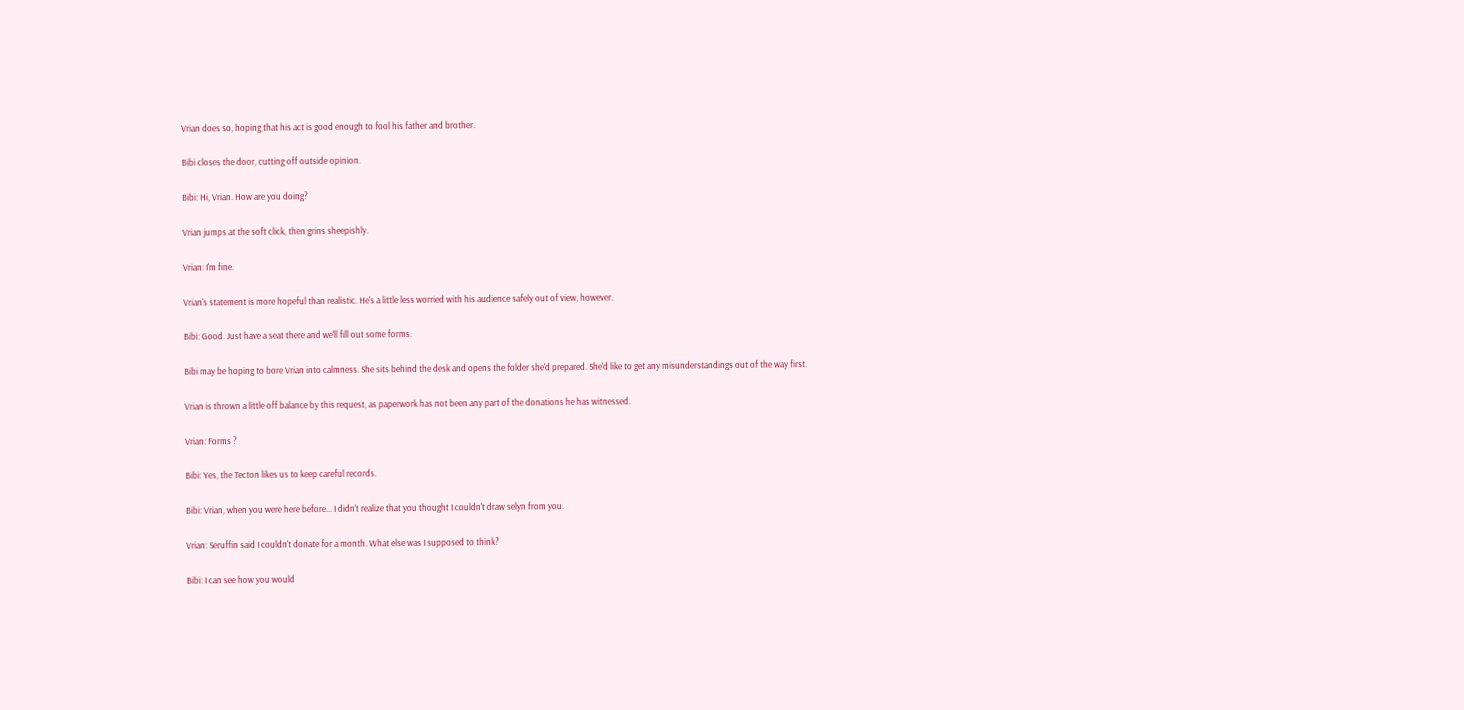Vrian does so, hoping that his act is good enough to fool his father and brother.

Bibi closes the door, cutting off outside opinion.

Bibi: Hi, Vrian. How are you doing?

Vrian jumps at the soft click, then grins sheepishly.

Vrian: I'm fine.

Vrian's statement is more hopeful than realistic. He's a little less worried with his audience safely out of view, however.

Bibi: Good. Just have a seat there and we'll fill out some forms.

Bibi may be hoping to bore Vrian into calmness. She sits behind the desk and opens the folder she'd prepared. She'd like to get any misunderstandings out of the way first.

Vrian is thrown a little off balance by this request, as paperwork has not been any part of the donations he has witnessed.

Vrian: Forms ?

Bibi: Yes, the Tecton likes us to keep careful records.

Bibi: Vrian, when you were here before... I didn't realize that you thought I couldn't draw selyn from you.

Vrian: Seruffin said I couldn't donate for a month. What else was I supposed to think?

Bibi: I can see how you would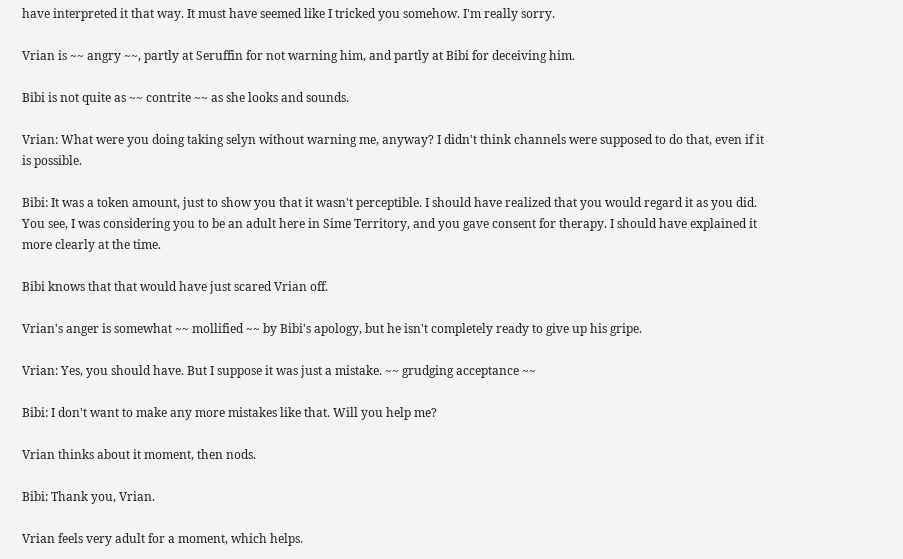have interpreted it that way. It must have seemed like I tricked you somehow. I'm really sorry.

Vrian is ~~ angry ~~, partly at Seruffin for not warning him, and partly at Bibi for deceiving him.

Bibi is not quite as ~~ contrite ~~ as she looks and sounds.

Vrian: What were you doing taking selyn without warning me, anyway? I didn't think channels were supposed to do that, even if it is possible.

Bibi: It was a token amount, just to show you that it wasn't perceptible. I should have realized that you would regard it as you did. You see, I was considering you to be an adult here in Sime Territory, and you gave consent for therapy. I should have explained it more clearly at the time.

Bibi knows that that would have just scared Vrian off.

Vrian's anger is somewhat ~~ mollified ~~ by Bibi's apology, but he isn't completely ready to give up his gripe.

Vrian: Yes, you should have. But I suppose it was just a mistake. ~~ grudging acceptance ~~

Bibi: I don't want to make any more mistakes like that. Will you help me?

Vrian thinks about it moment, then nods.

Bibi: Thank you, Vrian.

Vrian feels very adult for a moment, which helps.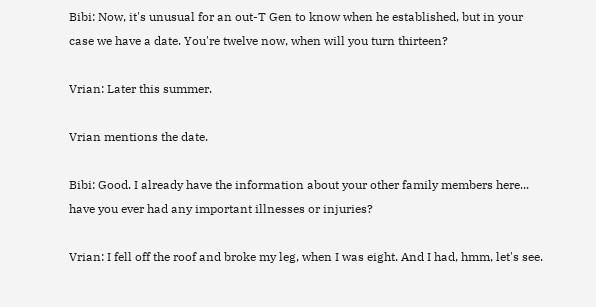Bibi: Now, it's unusual for an out-T Gen to know when he established, but in your case we have a date. You're twelve now, when will you turn thirteen?

Vrian: Later this summer.

Vrian mentions the date.

Bibi: Good. I already have the information about your other family members here... have you ever had any important illnesses or injuries?

Vrian: I fell off the roof and broke my leg, when I was eight. And I had, hmm, let's see.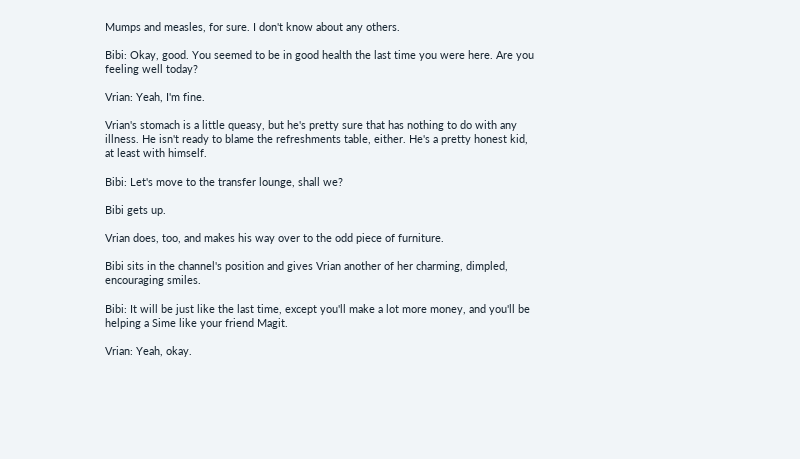Mumps and measles, for sure. I don't know about any others.

Bibi: Okay, good. You seemed to be in good health the last time you were here. Are you feeling well today?

Vrian: Yeah, I'm fine.

Vrian's stomach is a little queasy, but he's pretty sure that has nothing to do with any illness. He isn't ready to blame the refreshments table, either. He's a pretty honest kid, at least with himself.

Bibi: Let's move to the transfer lounge, shall we?

Bibi gets up.

Vrian does, too, and makes his way over to the odd piece of furniture.

Bibi sits in the channel's position and gives Vrian another of her charming, dimpled, encouraging smiles.

Bibi: It will be just like the last time, except you'll make a lot more money, and you'll be helping a Sime like your friend Magit.

Vrian: Yeah, okay.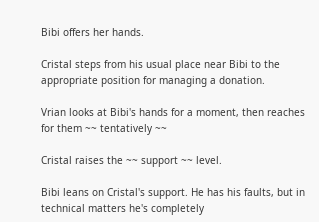Bibi offers her hands.

Cristal steps from his usual place near Bibi to the appropriate position for managing a donation.

Vrian looks at Bibi's hands for a moment, then reaches for them ~~ tentatively ~~

Cristal raises the ~~ support ~~ level.

Bibi leans on Cristal's support. He has his faults, but in technical matters he's completely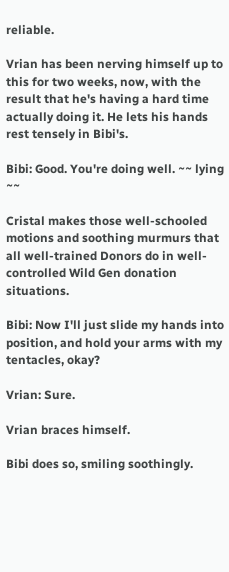reliable.

Vrian has been nerving himself up to this for two weeks, now, with the result that he's having a hard time actually doing it. He lets his hands rest tensely in Bibi's.

Bibi: Good. You're doing well. ~~ lying ~~

Cristal makes those well-schooled motions and soothing murmurs that all well-trained Donors do in well-controlled Wild Gen donation situations.

Bibi: Now I'll just slide my hands into position, and hold your arms with my tentacles, okay?

Vrian: Sure.

Vrian braces himself.

Bibi does so, smiling soothingly.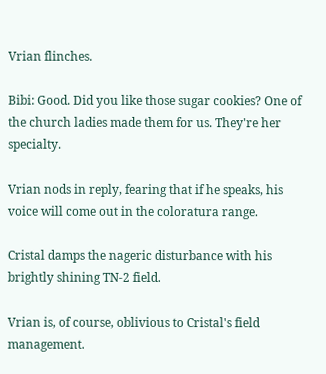Vrian flinches.

Bibi: Good. Did you like those sugar cookies? One of the church ladies made them for us. They're her specialty.

Vrian nods in reply, fearing that if he speaks, his voice will come out in the coloratura range.

Cristal damps the nageric disturbance with his brightly shining TN-2 field.

Vrian is, of course, oblivious to Cristal's field management.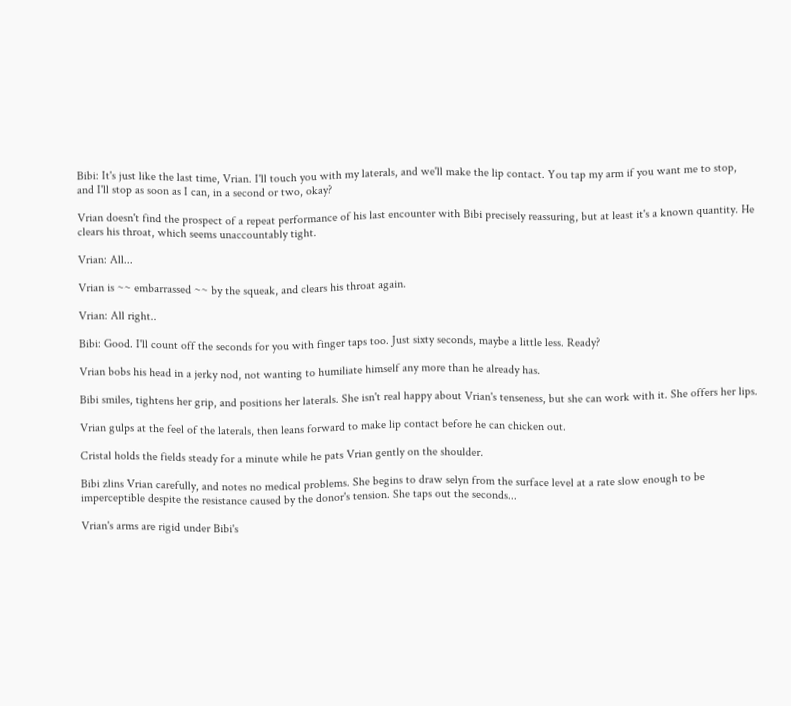Bibi: It's just like the last time, Vrian. I'll touch you with my laterals, and we'll make the lip contact. You tap my arm if you want me to stop, and I'll stop as soon as I can, in a second or two, okay?

Vrian doesn't find the prospect of a repeat performance of his last encounter with Bibi precisely reassuring, but at least it's a known quantity. He clears his throat, which seems unaccountably tight.

Vrian: All...

Vrian is ~~ embarrassed ~~ by the squeak, and clears his throat again.

Vrian: All right..

Bibi: Good. I'll count off the seconds for you with finger taps too. Just sixty seconds, maybe a little less. Ready?

Vrian bobs his head in a jerky nod, not wanting to humiliate himself any more than he already has.

Bibi smiles, tightens her grip, and positions her laterals. She isn't real happy about Vrian's tenseness, but she can work with it. She offers her lips.

Vrian gulps at the feel of the laterals, then leans forward to make lip contact before he can chicken out.

Cristal holds the fields steady for a minute while he pats Vrian gently on the shoulder.

Bibi zlins Vrian carefully, and notes no medical problems. She begins to draw selyn from the surface level at a rate slow enough to be imperceptible despite the resistance caused by the donor's tension. She taps out the seconds...

Vrian's arms are rigid under Bibi's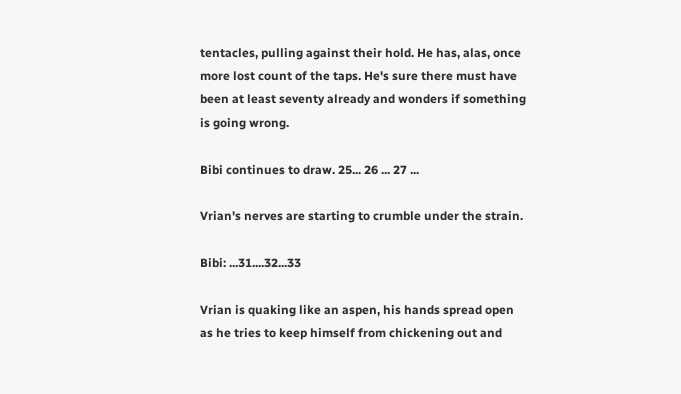tentacles, pulling against their hold. He has, alas, once more lost count of the taps. He's sure there must have been at least seventy already and wonders if something is going wrong.

Bibi continues to draw. 25... 26 ... 27 ...

Vrian's nerves are starting to crumble under the strain.

Bibi: ...31....32...33

Vrian is quaking like an aspen, his hands spread open as he tries to keep himself from chickening out and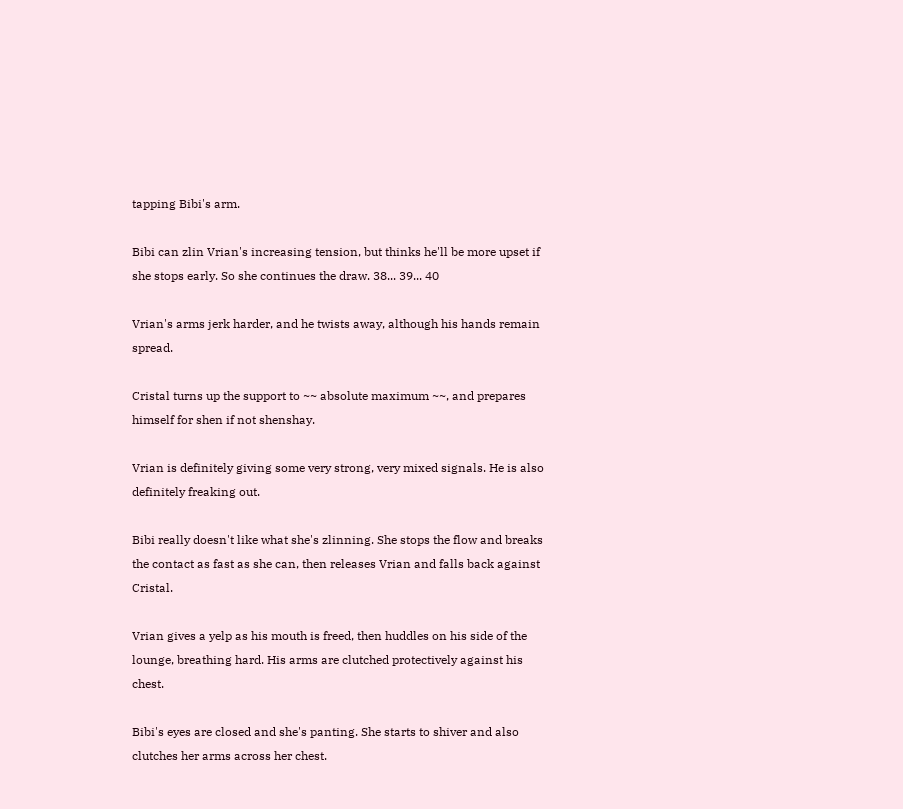tapping Bibi's arm.

Bibi can zlin Vrian's increasing tension, but thinks he'll be more upset if she stops early. So she continues the draw. 38... 39... 40

Vrian's arms jerk harder, and he twists away, although his hands remain spread.

Cristal turns up the support to ~~ absolute maximum ~~, and prepares himself for shen if not shenshay.

Vrian is definitely giving some very strong, very mixed signals. He is also definitely freaking out.

Bibi really doesn't like what she's zlinning. She stops the flow and breaks the contact as fast as she can, then releases Vrian and falls back against Cristal.

Vrian gives a yelp as his mouth is freed, then huddles on his side of the lounge, breathing hard. His arms are clutched protectively against his chest.

Bibi's eyes are closed and she's panting. She starts to shiver and also clutches her arms across her chest.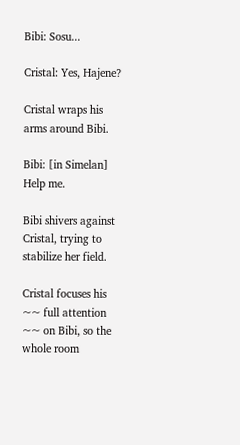Bibi: Sosu...

Cristal: Yes, Hajene?

Cristal wraps his arms around Bibi.

Bibi: [in Simelan] Help me.

Bibi shivers against Cristal, trying to stabilize her field.

Cristal focuses his ~~ full attention ~~ on Bibi, so the whole room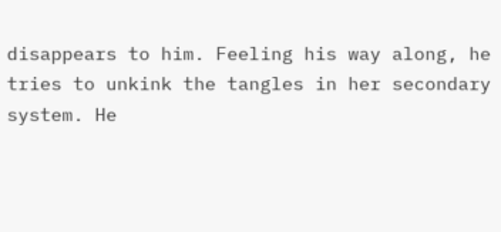disappears to him. Feeling his way along, he tries to unkink the tangles in her secondary system. He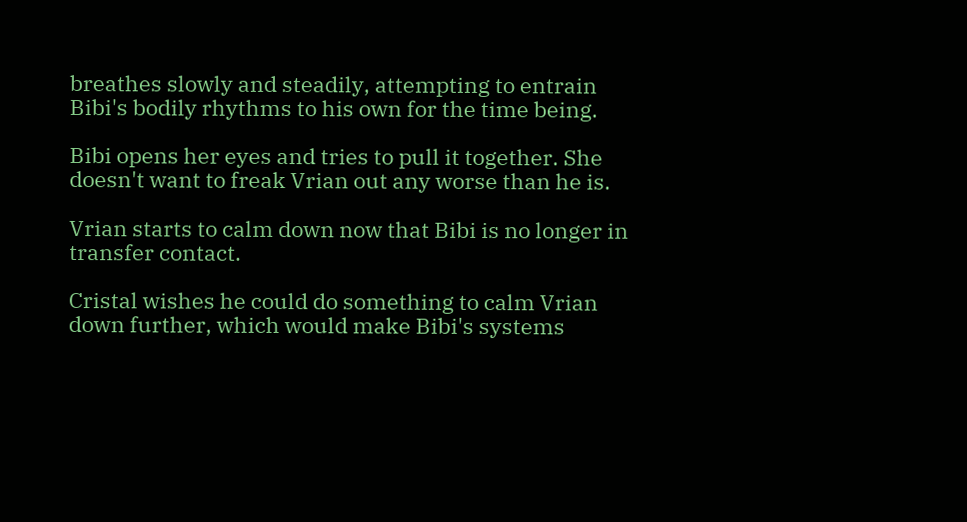breathes slowly and steadily, attempting to entrain Bibi's bodily rhythms to his own for the time being.

Bibi opens her eyes and tries to pull it together. She doesn't want to freak Vrian out any worse than he is.

Vrian starts to calm down now that Bibi is no longer in transfer contact.

Cristal wishes he could do something to calm Vrian down further, which would make Bibi's systems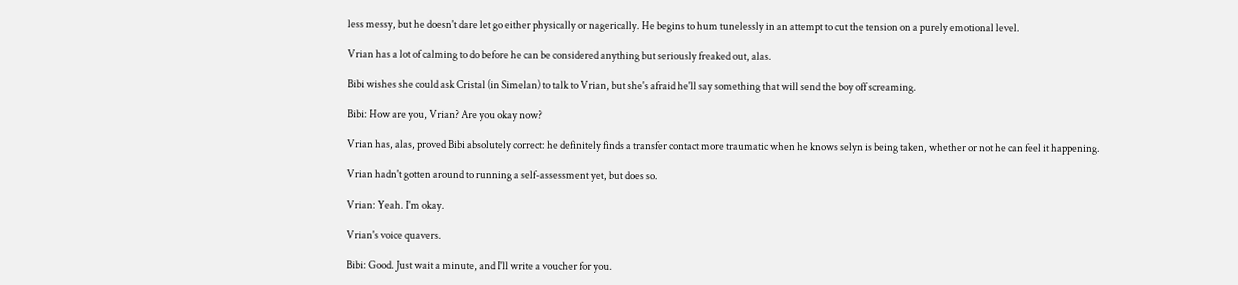less messy, but he doesn't dare let go either physically or nagerically. He begins to hum tunelessly in an attempt to cut the tension on a purely emotional level.

Vrian has a lot of calming to do before he can be considered anything but seriously freaked out, alas.

Bibi wishes she could ask Cristal (in Simelan) to talk to Vrian, but she's afraid he'll say something that will send the boy off screaming.

Bibi: How are you, Vrian? Are you okay now?

Vrian has, alas, proved Bibi absolutely correct: he definitely finds a transfer contact more traumatic when he knows selyn is being taken, whether or not he can feel it happening.

Vrian hadn't gotten around to running a self-assessment yet, but does so.

Vrian: Yeah. I'm okay.

Vrian's voice quavers.

Bibi: Good. Just wait a minute, and I'll write a voucher for you.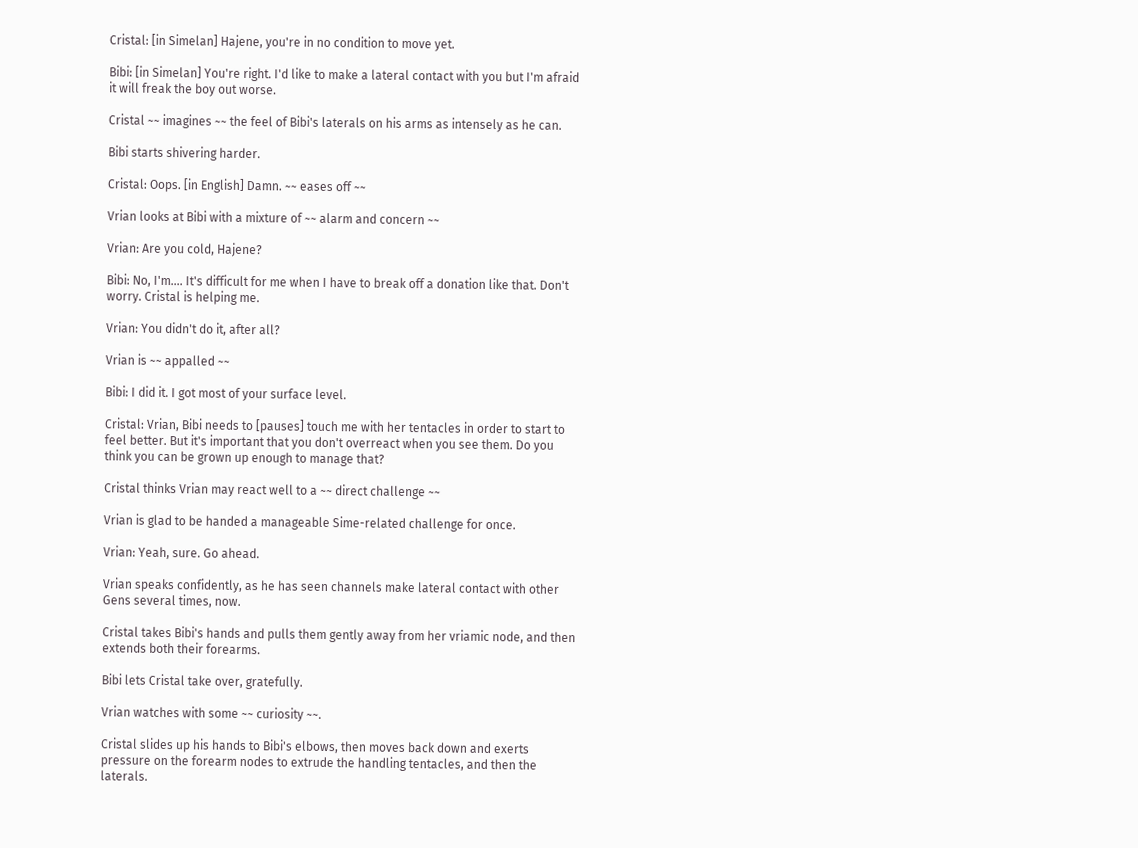Cristal: [in Simelan] Hajene, you're in no condition to move yet.

Bibi: [in Simelan] You're right. I'd like to make a lateral contact with you but I'm afraid it will freak the boy out worse.

Cristal ~~ imagines ~~ the feel of Bibi's laterals on his arms as intensely as he can.

Bibi starts shivering harder.

Cristal: Oops. [in English] Damn. ~~ eases off ~~

Vrian looks at Bibi with a mixture of ~~ alarm and concern ~~

Vrian: Are you cold, Hajene?

Bibi: No, I'm.... It's difficult for me when I have to break off a donation like that. Don't worry. Cristal is helping me.

Vrian: You didn't do it, after all?

Vrian is ~~ appalled ~~

Bibi: I did it. I got most of your surface level.

Cristal: Vrian, Bibi needs to [pauses] touch me with her tentacles in order to start to feel better. But it's important that you don't overreact when you see them. Do you think you can be grown up enough to manage that?

Cristal thinks Vrian may react well to a ~~ direct challenge ~~

Vrian is glad to be handed a manageable Sime-related challenge for once.

Vrian: Yeah, sure. Go ahead.

Vrian speaks confidently, as he has seen channels make lateral contact with other Gens several times, now.

Cristal takes Bibi's hands and pulls them gently away from her vriamic node, and then extends both their forearms.

Bibi lets Cristal take over, gratefully.

Vrian watches with some ~~ curiosity ~~.

Cristal slides up his hands to Bibi's elbows, then moves back down and exerts pressure on the forearm nodes to extrude the handling tentacles, and then the laterals.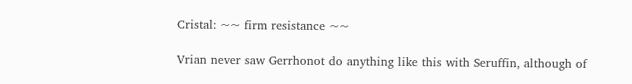Cristal: ~~ firm resistance ~~

Vrian never saw Gerrhonot do anything like this with Seruffin, although of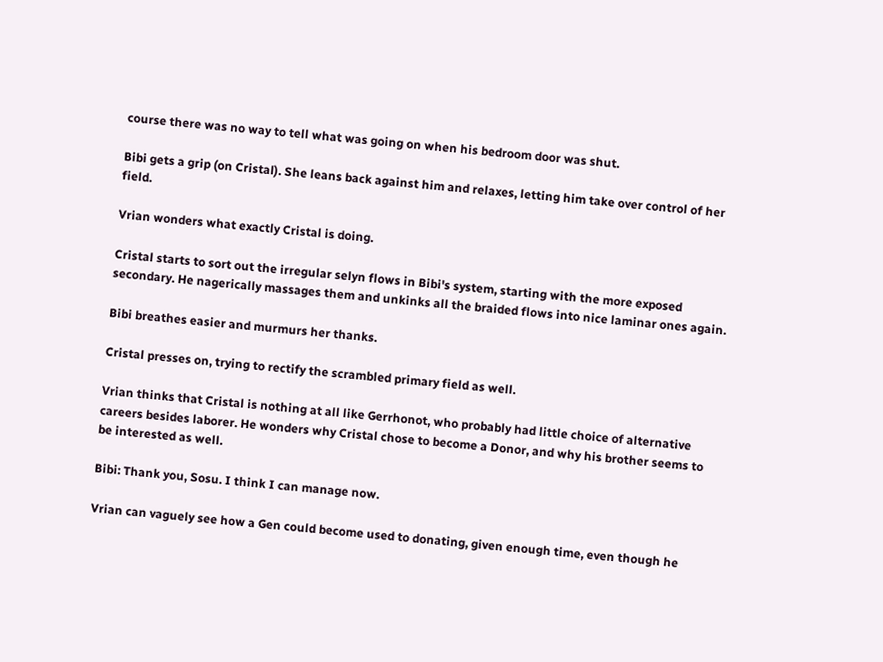course there was no way to tell what was going on when his bedroom door was shut.

Bibi gets a grip (on Cristal). She leans back against him and relaxes, letting him take over control of her field.

Vrian wonders what exactly Cristal is doing.

Cristal starts to sort out the irregular selyn flows in Bibi's system, starting with the more exposed secondary. He nagerically massages them and unkinks all the braided flows into nice laminar ones again.

Bibi breathes easier and murmurs her thanks.

Cristal presses on, trying to rectify the scrambled primary field as well.

Vrian thinks that Cristal is nothing at all like Gerrhonot, who probably had little choice of alternative careers besides laborer. He wonders why Cristal chose to become a Donor, and why his brother seems to be interested as well.

Bibi: Thank you, Sosu. I think I can manage now.

Vrian can vaguely see how a Gen could become used to donating, given enough time, even though he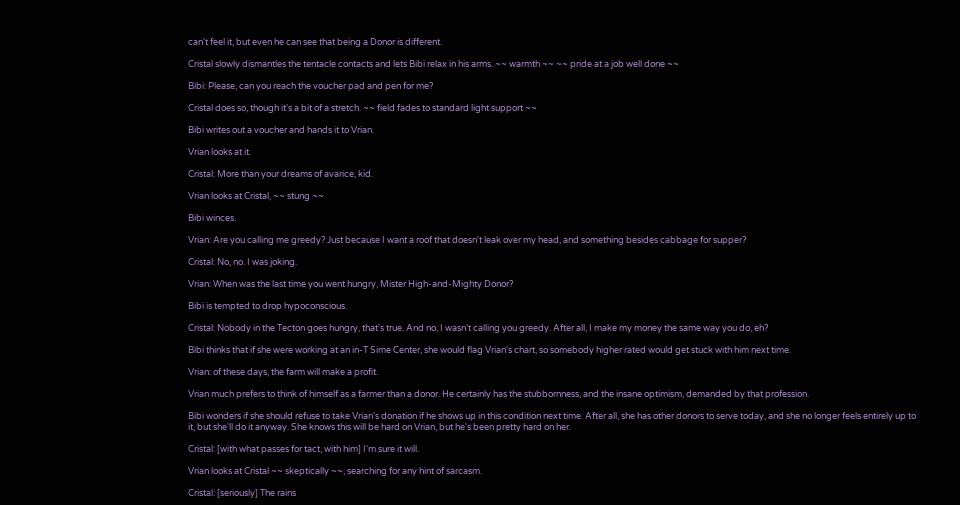can't feel it, but even he can see that being a Donor is different.

Cristal slowly dismantles the tentacle contacts and lets Bibi relax in his arms. ~~ warmth ~~ ~~ pride at a job well done ~~

Bibi: Please, can you reach the voucher pad and pen for me?

Cristal does so, though it's a bit of a stretch. ~~ field fades to standard light support ~~

Bibi writes out a voucher and hands it to Vrian.

Vrian looks at it.

Cristal: More than your dreams of avarice, kid.

Vrian looks at Cristal, ~~ stung ~~

Bibi winces.

Vrian: Are you calling me greedy? Just because I want a roof that doesn't leak over my head, and something besides cabbage for supper?

Cristal: No, no. I was joking.

Vrian: When was the last time you went hungry, Mister High-and-Mighty Donor?

Bibi is tempted to drop hypoconscious.

Cristal: Nobody in the Tecton goes hungry, that's true. And no, I wasn't calling you greedy. After all, I make my money the same way you do, eh?

Bibi thinks that if she were working at an in-T Sime Center, she would flag Vrian's chart, so somebody higher rated would get stuck with him next time.

Vrian: of these days, the farm will make a profit.

Vrian much prefers to think of himself as a farmer than a donor. He certainly has the stubbornness, and the insane optimism, demanded by that profession.

Bibi wonders if she should refuse to take Vrian's donation if he shows up in this condition next time. After all, she has other donors to serve today, and she no longer feels entirely up to it, but she'll do it anyway. She knows this will be hard on Vrian, but he's been pretty hard on her.

Cristal: [with what passes for tact, with him] I'm sure it will.

Vrian looks at Cristal ~~ skeptically ~~, searching for any hint of sarcasm.

Cristal: [seriously] The rains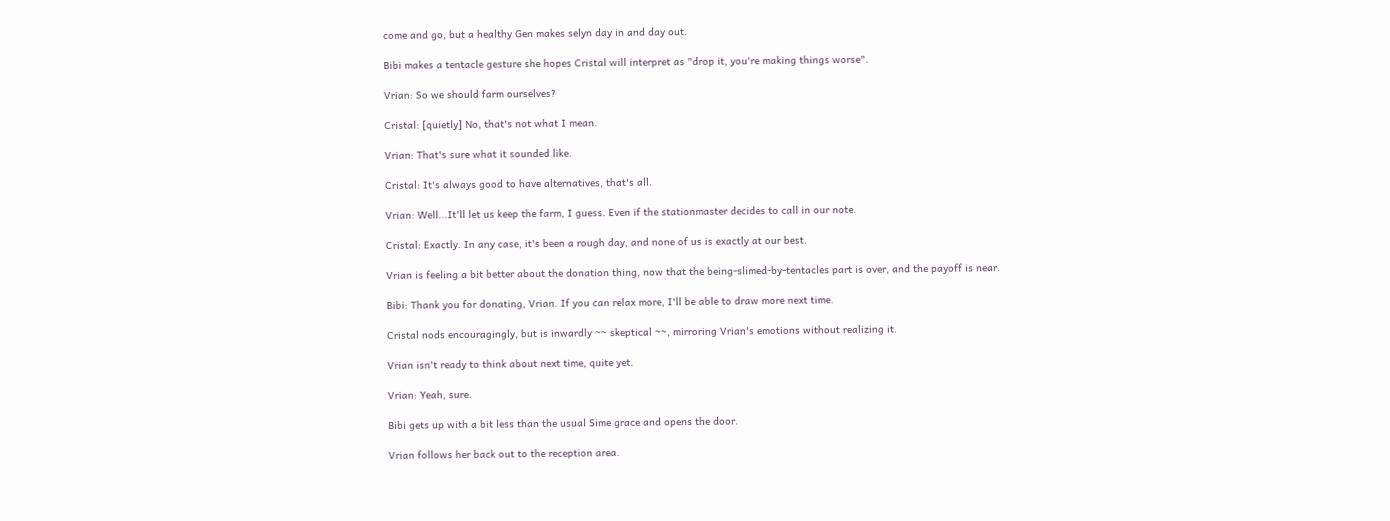come and go, but a healthy Gen makes selyn day in and day out.

Bibi makes a tentacle gesture she hopes Cristal will interpret as "drop it, you're making things worse".

Vrian: So we should farm ourselves?

Cristal: [quietly] No, that's not what I mean.

Vrian: That's sure what it sounded like.

Cristal: It's always good to have alternatives, that's all.

Vrian: Well...It'll let us keep the farm, I guess. Even if the stationmaster decides to call in our note.

Cristal: Exactly. In any case, it's been a rough day, and none of us is exactly at our best.

Vrian is feeling a bit better about the donation thing, now that the being-slimed-by-tentacles part is over, and the payoff is near.

Bibi: Thank you for donating, Vrian. If you can relax more, I'll be able to draw more next time.

Cristal nods encouragingly, but is inwardly ~~ skeptical ~~, mirroring Vrian's emotions without realizing it.

Vrian isn't ready to think about next time, quite yet.

Vrian: Yeah, sure.

Bibi gets up with a bit less than the usual Sime grace and opens the door.

Vrian follows her back out to the reception area.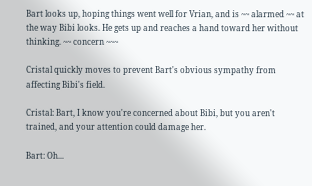Bart looks up, hoping things went well for Vrian, and is ~~ alarmed ~~ at the way Bibi looks. He gets up and reaches a hand toward her without thinking. ~~ concern ~~~

Cristal quickly moves to prevent Bart's obvious sympathy from affecting Bibi's field.

Cristal: Bart, I know you're concerned about Bibi, but you aren't trained, and your attention could damage her.

Bart: Oh...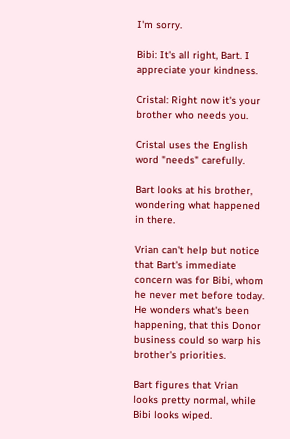I'm sorry.

Bibi: It's all right, Bart. I appreciate your kindness.

Cristal: Right now it's your brother who needs you.

Cristal uses the English word "needs" carefully.

Bart looks at his brother, wondering what happened in there.

Vrian can't help but notice that Bart's immediate concern was for Bibi, whom he never met before today. He wonders what's been happening, that this Donor business could so warp his brother's priorities.

Bart figures that Vrian looks pretty normal, while Bibi looks wiped.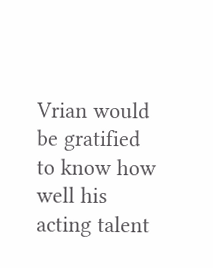Vrian would be gratified to know how well his acting talent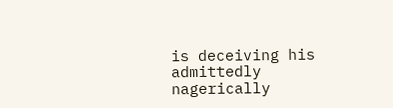is deceiving his admittedly nagerically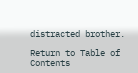distracted brother.

Return to Table of Contents